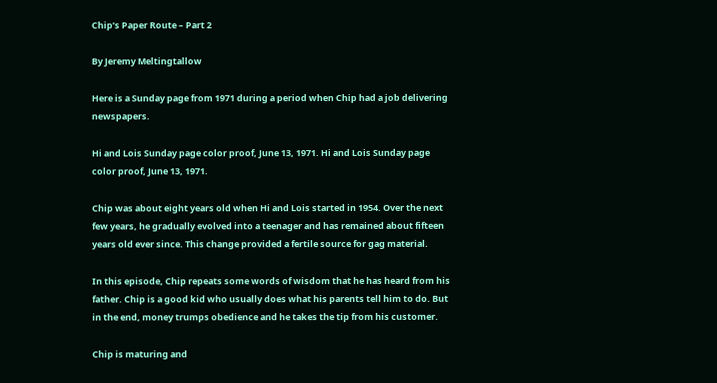Chip’s Paper Route – Part 2

By Jeremy Meltingtallow

Here is a Sunday page from 1971 during a period when Chip had a job delivering newspapers.

Hi and Lois Sunday page color proof, June 13, 1971. Hi and Lois Sunday page color proof, June 13, 1971.

Chip was about eight years old when Hi and Lois started in 1954. Over the next few years, he gradually evolved into a teenager and has remained about fifteen years old ever since. This change provided a fertile source for gag material.

In this episode, Chip repeats some words of wisdom that he has heard from his father. Chip is a good kid who usually does what his parents tell him to do. But in the end, money trumps obedience and he takes the tip from his customer.

Chip is maturing and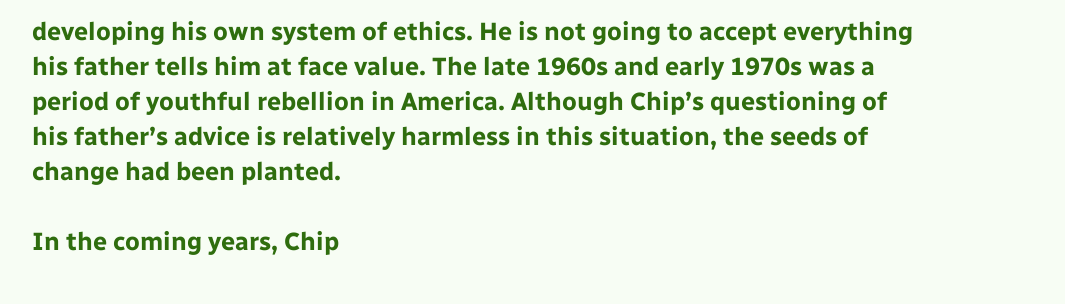developing his own system of ethics. He is not going to accept everything his father tells him at face value. The late 1960s and early 1970s was a period of youthful rebellion in America. Although Chip’s questioning of his father’s advice is relatively harmless in this situation, the seeds of change had been planted.

In the coming years, Chip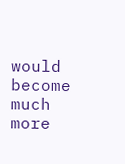would become much more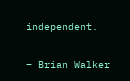independent.

– Brian Walker